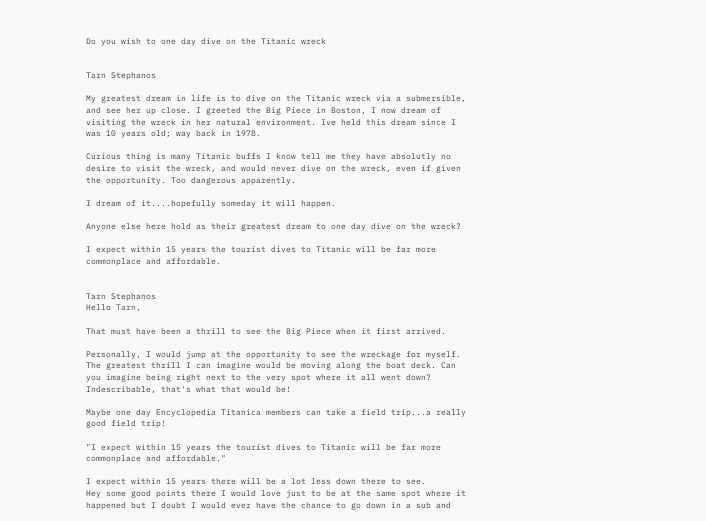Do you wish to one day dive on the Titanic wreck


Tarn Stephanos

My greatest dream in life is to dive on the Titanic wreck via a submersible, and see her up close. I greeted the Big Piece in Boston, I now dream of visiting the wreck in her natural environment. Ive held this dream since I was 10 years old; way back in 1978.

Curious thing is many Titanic buffs I know tell me they have absolutly no desire to visit the wreck, and would never dive on the wreck, even if given the opportunity. Too dangerous apparently.

I dream of it....hopefully someday it will happen.

Anyone else here hold as their greatest dream to one day dive on the wreck?

I expect within 15 years the tourist dives to Titanic will be far more commonplace and affordable.


Tarn Stephanos
Hello Tarn,

That must have been a thrill to see the Big Piece when it first arrived.

Personally, I would jump at the opportunity to see the wreckage for myself. The greatest thrill I can imagine would be moving along the boat deck. Can you imagine being right next to the very spot where it all went down? Indescribable, that's what that would be!

Maybe one day Encyclopedia Titanica members can take a field trip...a really good field trip!

"I expect within 15 years the tourist dives to Titanic will be far more commonplace and affordable."

I expect within 15 years there will be a lot less down there to see.
Hey some good points there I would love just to be at the same spot where it happened but I doubt I would ever have the chance to go down in a sub and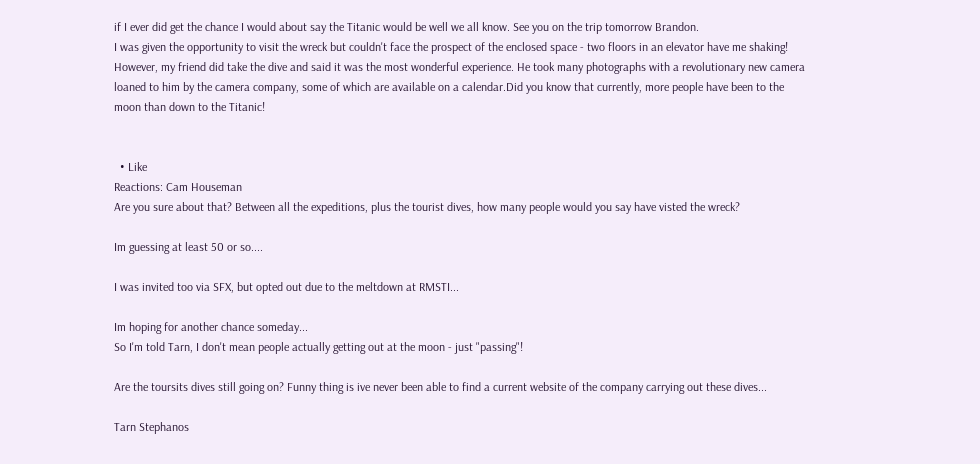if I ever did get the chance I would about say the Titanic would be well we all know. See you on the trip tomorrow Brandon.
I was given the opportunity to visit the wreck but couldn't face the prospect of the enclosed space - two floors in an elevator have me shaking! However, my friend did take the dive and said it was the most wonderful experience. He took many photographs with a revolutionary new camera loaned to him by the camera company, some of which are available on a calendar.Did you know that currently, more people have been to the moon than down to the Titanic!


  • Like
Reactions: Cam Houseman
Are you sure about that? Between all the expeditions, plus the tourist dives, how many people would you say have visted the wreck?

Im guessing at least 50 or so....

I was invited too via SFX, but opted out due to the meltdown at RMSTI...

Im hoping for another chance someday...
So I'm told Tarn, I don't mean people actually getting out at the moon - just "passing"!

Are the toursits dives still going on? Funny thing is ive never been able to find a current website of the company carrying out these dives...

Tarn Stephanos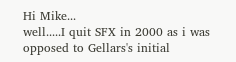Hi Mike...
well.....I quit SFX in 2000 as i was opposed to Gellars's initial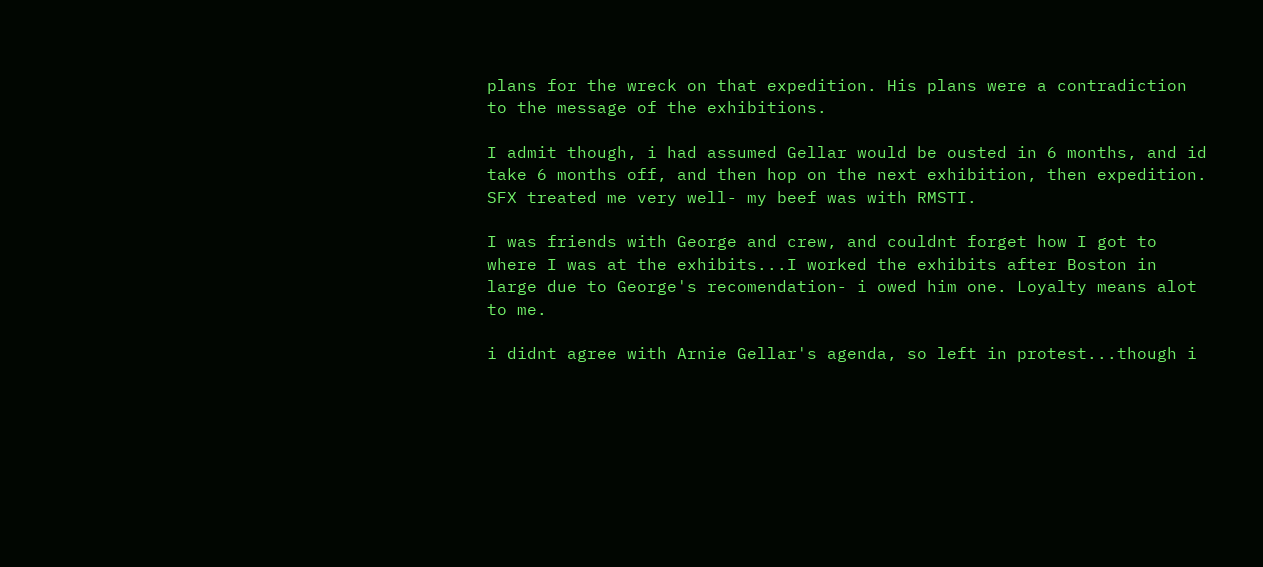plans for the wreck on that expedition. His plans were a contradiction to the message of the exhibitions.

I admit though, i had assumed Gellar would be ousted in 6 months, and id take 6 months off, and then hop on the next exhibition, then expedition. SFX treated me very well- my beef was with RMSTI.

I was friends with George and crew, and couldnt forget how I got to where I was at the exhibits...I worked the exhibits after Boston in large due to George's recomendation- i owed him one. Loyalty means alot to me.

i didnt agree with Arnie Gellar's agenda, so left in protest...though i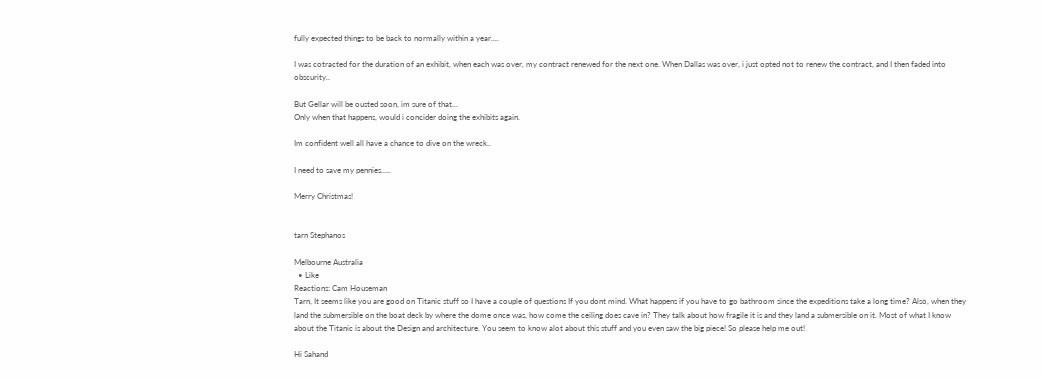fully expected things to be back to normally within a year....

I was cotracted for the duration of an exhibit, when each was over, my contract renewed for the next one. When Dallas was over, i just opted not to renew the contract, and I then faded into obscurity..

But Gellar will be ousted soon, im sure of that...
Only when that happens, would i concider doing the exhibits again.

Im confident well all have a chance to dive on the wreck..

I need to save my pennies.....

Merry Christmas!


tarn Stephanos

Melbourne Australia
  • Like
Reactions: Cam Houseman
Tarn, It seems like you are good on Titanic stuff so I have a couple of questions If you dont mind. What happens if you have to go bathroom since the expeditions take a long time? Also, when they land the submersible on the boat deck by where the dome once was, how come the ceiling does cave in? They talk about how fragile it is and they land a submersible on it. Most of what I know about the Titanic is about the Design and architecture. You seem to know alot about this stuff and you even saw the big piece! So please help me out!

Hi Sahand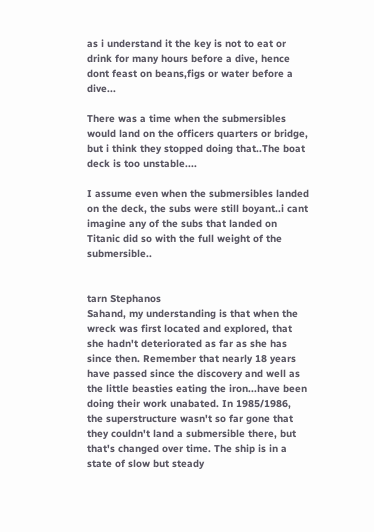as i understand it the key is not to eat or drink for many hours before a dive, hence dont feast on beans,figs or water before a dive...

There was a time when the submersibles would land on the officers quarters or bridge, but i think they stopped doing that..The boat deck is too unstable....

I assume even when the submersibles landed on the deck, the subs were still boyant..i cant imagine any of the subs that landed on Titanic did so with the full weight of the submersible..


tarn Stephanos
Sahand, my understanding is that when the wreck was first located and explored, that she hadn't deteriorated as far as she has since then. Remember that nearly 18 years have passed since the discovery and well as the little beasties eating the iron...have been doing their work unabated. In 1985/1986, the superstructure wasn't so far gone that they couldn't land a submersible there, but that's changed over time. The ship is in a state of slow but steady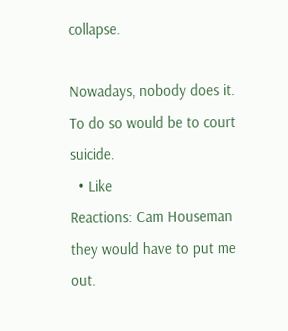collapse.

Nowadays, nobody does it. To do so would be to court suicide.
  • Like
Reactions: Cam Houseman
they would have to put me out.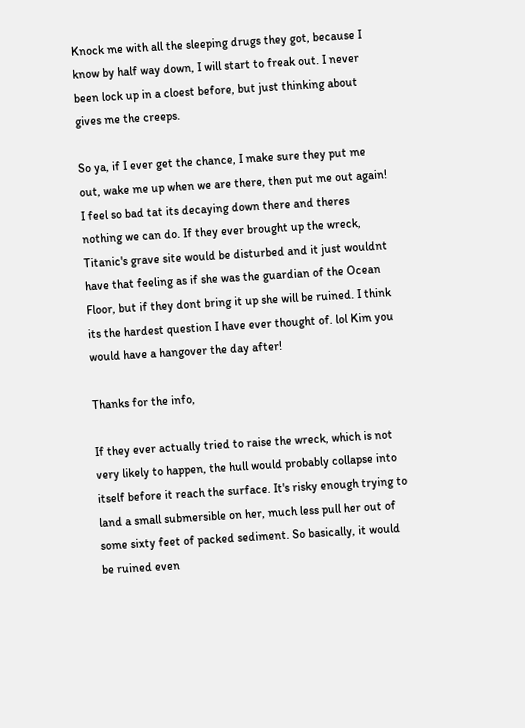Knock me with all the sleeping drugs they got, because I know by half way down, I will start to freak out. I never been lock up in a cloest before, but just thinking about gives me the creeps.

So ya, if I ever get the chance, I make sure they put me out, wake me up when we are there, then put me out again!
I feel so bad tat its decaying down there and theres nothing we can do. If they ever brought up the wreck, Titanic's grave site would be disturbed and it just wouldnt have that feeling as if she was the guardian of the Ocean Floor, but if they dont bring it up she will be ruined. I think its the hardest question I have ever thought of. lol Kim you would have a hangover the day after!

Thanks for the info,

If they ever actually tried to raise the wreck, which is not very likely to happen, the hull would probably collapse into itself before it reach the surface. It's risky enough trying to land a small submersible on her, much less pull her out of some sixty feet of packed sediment. So basically, it would be ruined even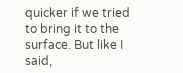quicker if we tried to bring it to the surface. But like I said,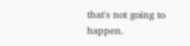that's not going to happen.